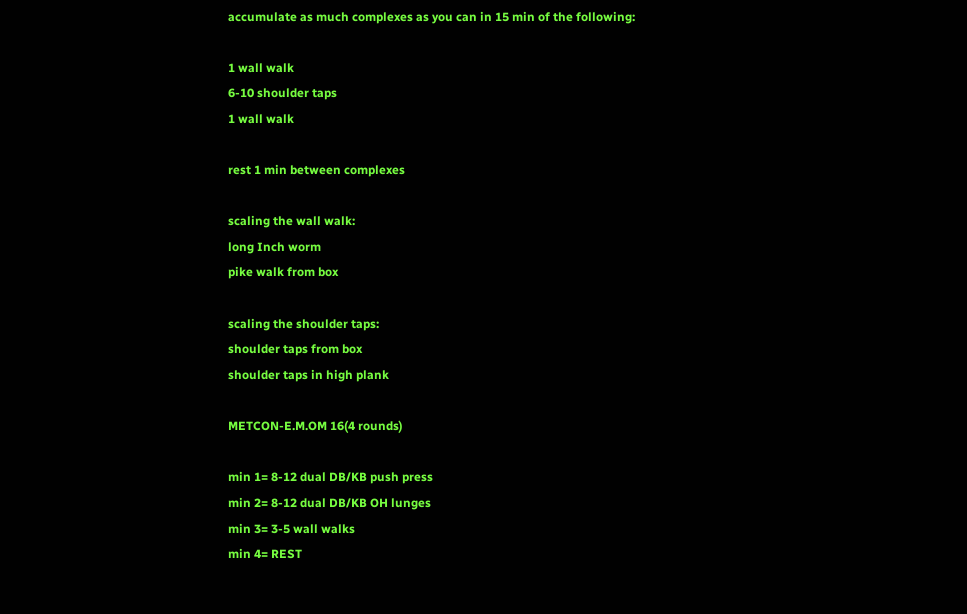accumulate as much complexes as you can in 15 min of the following:

1 wall walk
6-10 shoulder taps
1 wall walk

rest 1 min between complexes

scaling the wall walk:
long Inch worm
pike walk from box

scaling the shoulder taps:
shoulder taps from box
shoulder taps in high plank

METCON-E.M.OM 16(4 rounds)

min 1= 8-12 dual DB/KB push press
min 2= 8-12 dual DB/KB OH lunges
min 3= 3-5 wall walks
min 4= REST